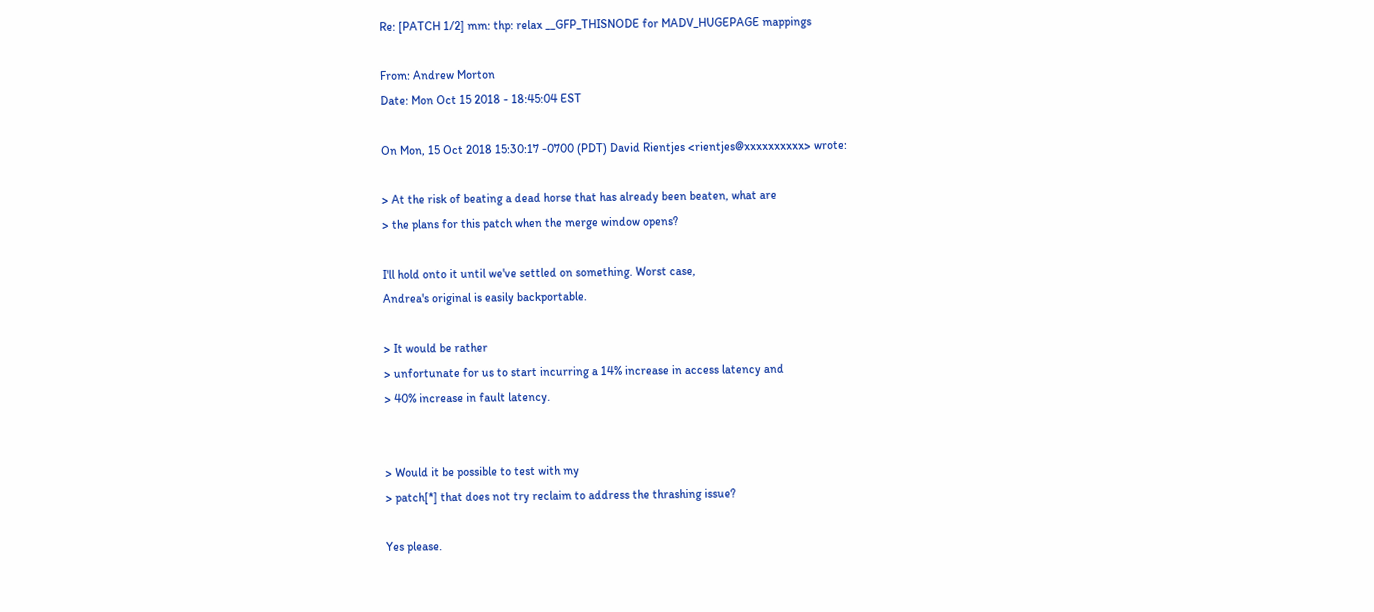Re: [PATCH 1/2] mm: thp: relax __GFP_THISNODE for MADV_HUGEPAGE mappings

From: Andrew Morton
Date: Mon Oct 15 2018 - 18:45:04 EST

On Mon, 15 Oct 2018 15:30:17 -0700 (PDT) David Rientjes <rientjes@xxxxxxxxxx> wrote:

> At the risk of beating a dead horse that has already been beaten, what are
> the plans for this patch when the merge window opens?

I'll hold onto it until we've settled on something. Worst case,
Andrea's original is easily backportable.

> It would be rather
> unfortunate for us to start incurring a 14% increase in access latency and
> 40% increase in fault latency.


> Would it be possible to test with my
> patch[*] that does not try reclaim to address the thrashing issue?

Yes please.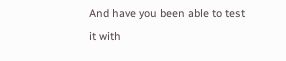And have you been able to test it with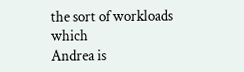the sort of workloads which
Andrea is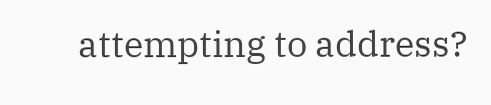attempting to address?